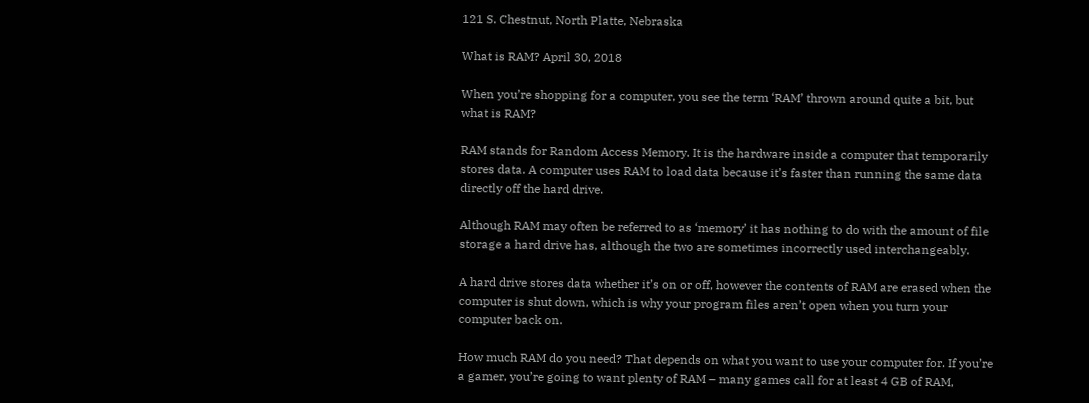121 S. Chestnut, North Platte, Nebraska

What is RAM? April 30, 2018

When you’re shopping for a computer, you see the term ‘RAM’ thrown around quite a bit, but what is RAM?

RAM stands for Random Access Memory. It is the hardware inside a computer that temporarily stores data. A computer uses RAM to load data because it’s faster than running the same data directly off the hard drive.

Although RAM may often be referred to as ‘memory’ it has nothing to do with the amount of file storage a hard drive has, although the two are sometimes incorrectly used interchangeably.

A hard drive stores data whether it’s on or off, however the contents of RAM are erased when the computer is shut down, which is why your program files aren’t open when you turn your computer back on.

How much RAM do you need? That depends on what you want to use your computer for. If you’re a gamer, you’re going to want plenty of RAM – many games call for at least 4 GB of RAM,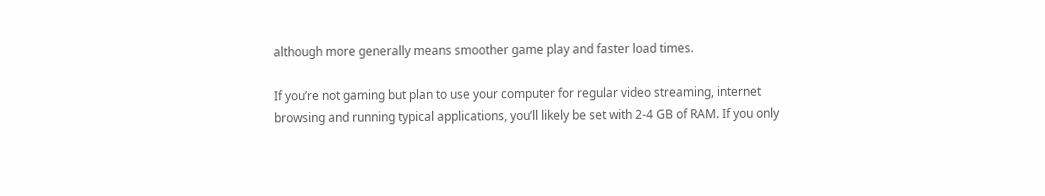although more generally means smoother game play and faster load times.

If you’re not gaming but plan to use your computer for regular video streaming, internet browsing and running typical applications, you’ll likely be set with 2-4 GB of RAM. If you only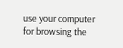use your computer for browsing the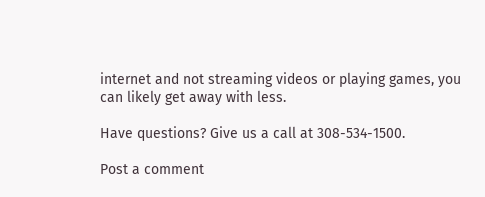internet and not streaming videos or playing games, you can likely get away with less.

Have questions? Give us a call at 308-534-1500.

Post a comment